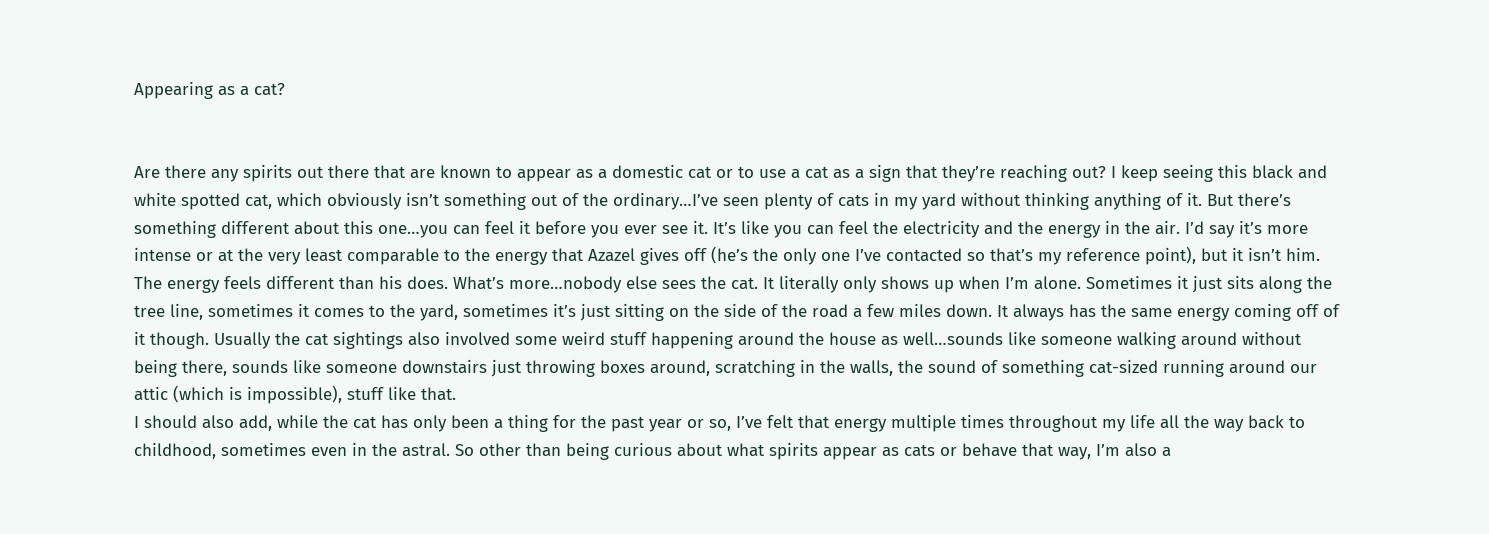Appearing as a cat?


Are there any spirits out there that are known to appear as a domestic cat or to use a cat as a sign that they’re reaching out? I keep seeing this black and white spotted cat, which obviously isn’t something out of the ordinary…I’ve seen plenty of cats in my yard without thinking anything of it. But there’s something different about this one…you can feel it before you ever see it. It’s like you can feel the electricity and the energy in the air. I’d say it’s more intense or at the very least comparable to the energy that Azazel gives off (he’s the only one I’ve contacted so that’s my reference point), but it isn’t him. The energy feels different than his does. What’s more…nobody else sees the cat. It literally only shows up when I’m alone. Sometimes it just sits along the tree line, sometimes it comes to the yard, sometimes it’s just sitting on the side of the road a few miles down. It always has the same energy coming off of it though. Usually the cat sightings also involved some weird stuff happening around the house as well…sounds like someone walking around without being there, sounds like someone downstairs just throwing boxes around, scratching in the walls, the sound of something cat-sized running around our attic (which is impossible), stuff like that.
I should also add, while the cat has only been a thing for the past year or so, I’ve felt that energy multiple times throughout my life all the way back to childhood, sometimes even in the astral. So other than being curious about what spirits appear as cats or behave that way, I’m also a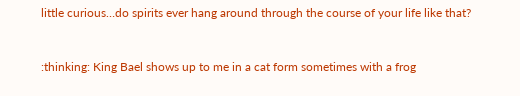little curious…do spirits ever hang around through the course of your life like that?


:thinking: King Bael shows up to me in a cat form sometimes with a frog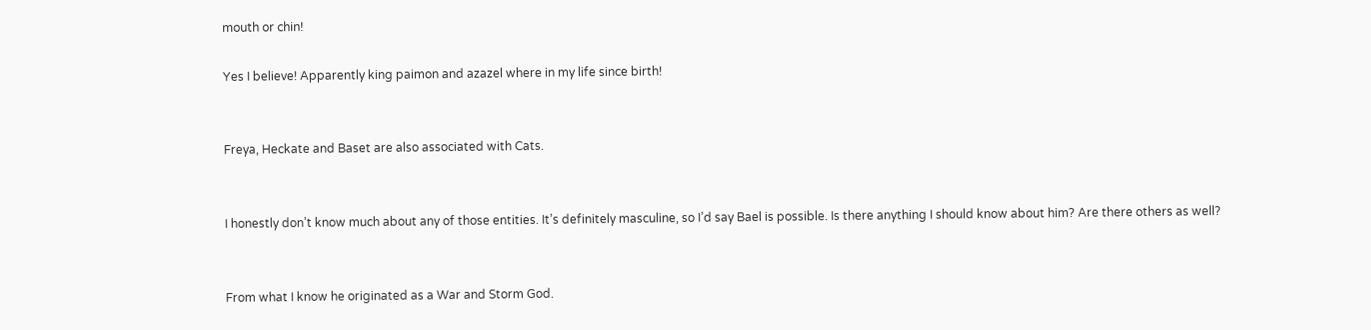mouth or chin!

Yes I believe! Apparently king paimon and azazel where in my life since birth!


Freya, Heckate and Baset are also associated with Cats.


I honestly don’t know much about any of those entities. It’s definitely masculine, so I’d say Bael is possible. Is there anything I should know about him? Are there others as well?


From what I know he originated as a War and Storm God.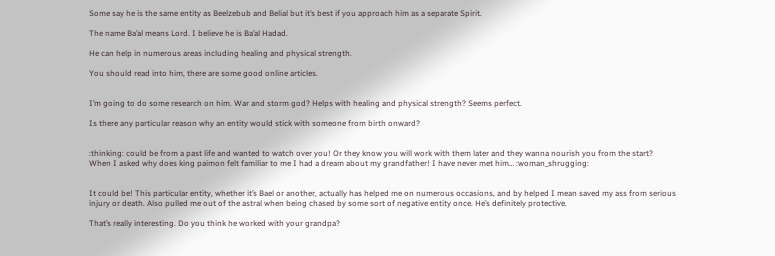Some say he is the same entity as Beelzebub and Belial but it’s best if you approach him as a separate Spirit.

The name Ba’al means Lord. I believe he is Ba’al Hadad.

He can help in numerous areas including healing and physical strength.

You should read into him, there are some good online articles.


I’m going to do some research on him. War and storm god? Helps with healing and physical strength? Seems perfect.

Is there any particular reason why an entity would stick with someone from birth onward?


:thinking: could be from a past life and wanted to watch over you! Or they know you will work with them later and they wanna nourish you from the start?
When I asked why does king paimon felt familiar to me I had a dream about my grandfather! I have never met him… :woman_shrugging:


It could be! This particular entity, whether it’s Bael or another, actually has helped me on numerous occasions, and by helped I mean saved my ass from serious injury or death. Also pulled me out of the astral when being chased by some sort of negative entity once. He’s definitely protective.

That’s really interesting. Do you think he worked with your grandpa?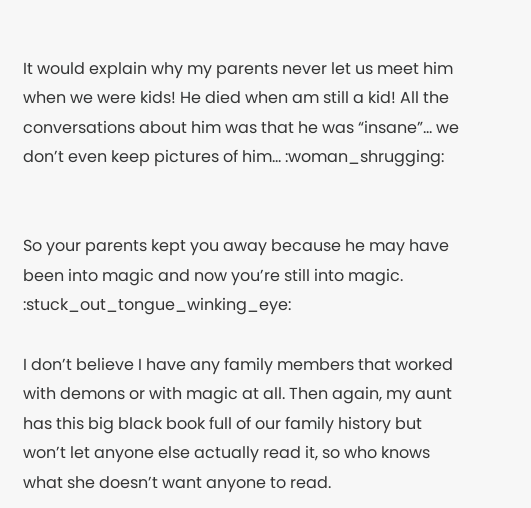It would explain why my parents never let us meet him when we were kids! He died when am still a kid! All the conversations about him was that he was “insane”… we don’t even keep pictures of him… :woman_shrugging:


So your parents kept you away because he may have been into magic and now you’re still into magic. :stuck_out_tongue_winking_eye:

I don’t believe I have any family members that worked with demons or with magic at all. Then again, my aunt has this big black book full of our family history but won’t let anyone else actually read it, so who knows what she doesn’t want anyone to read.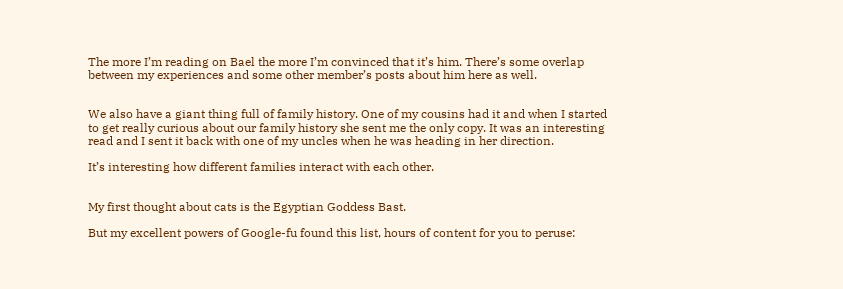The more I’m reading on Bael the more I’m convinced that it’s him. There’s some overlap between my experiences and some other member’s posts about him here as well.


We also have a giant thing full of family history. One of my cousins had it and when I started to get really curious about our family history she sent me the only copy. It was an interesting read and I sent it back with one of my uncles when he was heading in her direction.

It’s interesting how different families interact with each other.


My first thought about cats is the Egyptian Goddess Bast.

But my excellent powers of Google-fu found this list, hours of content for you to peruse: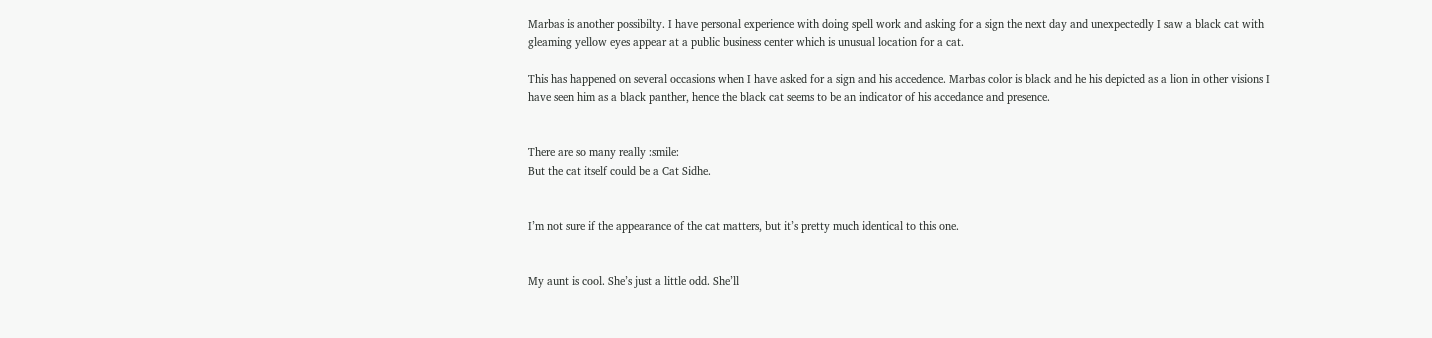Marbas is another possibilty. I have personal experience with doing spell work and asking for a sign the next day and unexpectedly I saw a black cat with gleaming yellow eyes appear at a public business center which is unusual location for a cat.

This has happened on several occasions when I have asked for a sign and his accedence. Marbas color is black and he his depicted as a lion in other visions I have seen him as a black panther, hence the black cat seems to be an indicator of his accedance and presence.


There are so many really :smile:
But the cat itself could be a Cat Sidhe.


I’m not sure if the appearance of the cat matters, but it’s pretty much identical to this one.


My aunt is cool. She’s just a little odd. She’ll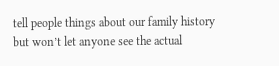tell people things about our family history but won’t let anyone see the actual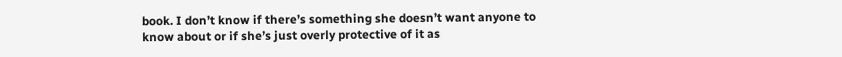book. I don’t know if there’s something she doesn’t want anyone to know about or if she’s just overly protective of it as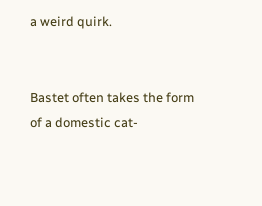a weird quirk.


Bastet often takes the form of a domestic cat-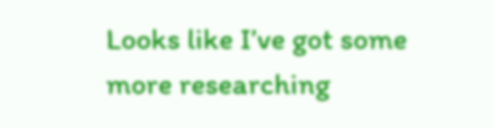Looks like I’ve got some more researching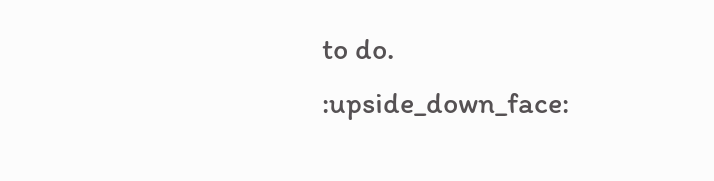to do. :upside_down_face: